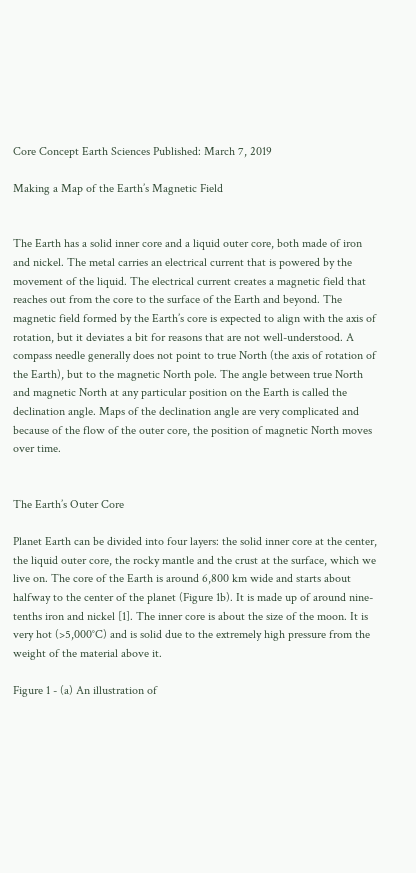Core Concept Earth Sciences Published: March 7, 2019

Making a Map of the Earth’s Magnetic Field


The Earth has a solid inner core and a liquid outer core, both made of iron and nickel. The metal carries an electrical current that is powered by the movement of the liquid. The electrical current creates a magnetic field that reaches out from the core to the surface of the Earth and beyond. The magnetic field formed by the Earth’s core is expected to align with the axis of rotation, but it deviates a bit for reasons that are not well-understood. A compass needle generally does not point to true North (the axis of rotation of the Earth), but to the magnetic North pole. The angle between true North and magnetic North at any particular position on the Earth is called the declination angle. Maps of the declination angle are very complicated and because of the flow of the outer core, the position of magnetic North moves over time.


The Earth’s Outer Core

Planet Earth can be divided into four layers: the solid inner core at the center, the liquid outer core, the rocky mantle and the crust at the surface, which we live on. The core of the Earth is around 6,800 km wide and starts about halfway to the center of the planet (Figure 1b). It is made up of around nine-tenths iron and nickel [1]. The inner core is about the size of the moon. It is very hot (>5,000°C) and is solid due to the extremely high pressure from the weight of the material above it.

Figure 1 - (a) An illustration of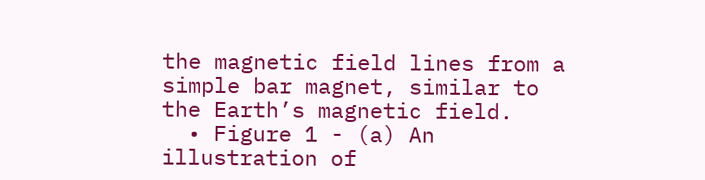the magnetic field lines from a simple bar magnet, similar to the Earth’s magnetic field.
  • Figure 1 - (a) An illustration of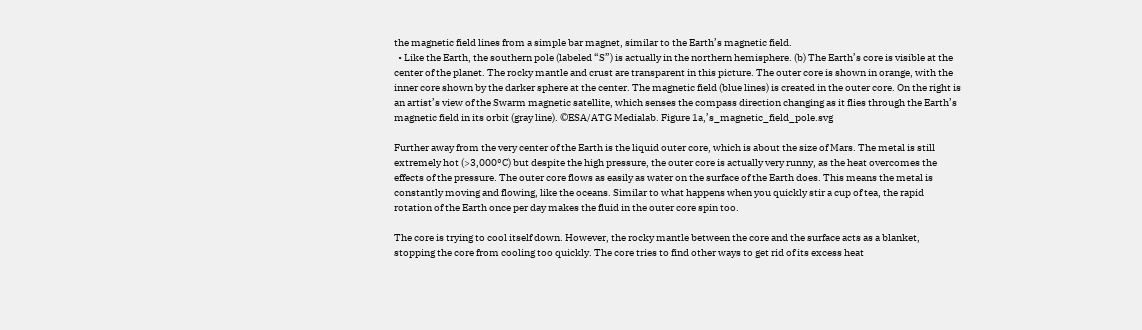the magnetic field lines from a simple bar magnet, similar to the Earth’s magnetic field.
  • Like the Earth, the southern pole (labeled “S”) is actually in the northern hemisphere. (b) The Earth’s core is visible at the center of the planet. The rocky mantle and crust are transparent in this picture. The outer core is shown in orange, with the inner core shown by the darker sphere at the center. The magnetic field (blue lines) is created in the outer core. On the right is an artist’s view of the Swarm magnetic satellite, which senses the compass direction changing as it flies through the Earth’s magnetic field in its orbit (gray line). ©ESA/ATG Medialab. Figure 1a,’s_magnetic_field_pole.svg

Further away from the very center of the Earth is the liquid outer core, which is about the size of Mars. The metal is still extremely hot (>3,000°C) but despite the high pressure, the outer core is actually very runny, as the heat overcomes the effects of the pressure. The outer core flows as easily as water on the surface of the Earth does. This means the metal is constantly moving and flowing, like the oceans. Similar to what happens when you quickly stir a cup of tea, the rapid rotation of the Earth once per day makes the fluid in the outer core spin too.

The core is trying to cool itself down. However, the rocky mantle between the core and the surface acts as a blanket, stopping the core from cooling too quickly. The core tries to find other ways to get rid of its excess heat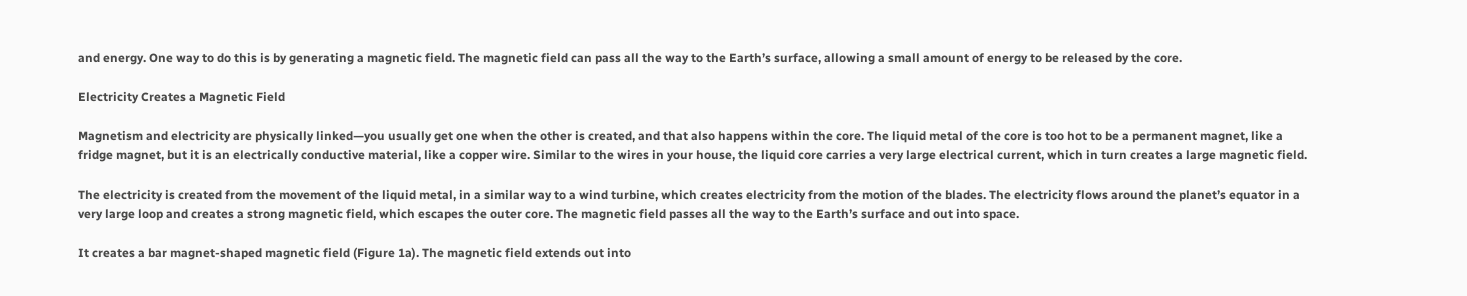and energy. One way to do this is by generating a magnetic field. The magnetic field can pass all the way to the Earth’s surface, allowing a small amount of energy to be released by the core.

Electricity Creates a Magnetic Field

Magnetism and electricity are physically linked—you usually get one when the other is created, and that also happens within the core. The liquid metal of the core is too hot to be a permanent magnet, like a fridge magnet, but it is an electrically conductive material, like a copper wire. Similar to the wires in your house, the liquid core carries a very large electrical current, which in turn creates a large magnetic field.

The electricity is created from the movement of the liquid metal, in a similar way to a wind turbine, which creates electricity from the motion of the blades. The electricity flows around the planet’s equator in a very large loop and creates a strong magnetic field, which escapes the outer core. The magnetic field passes all the way to the Earth’s surface and out into space.

It creates a bar magnet-shaped magnetic field (Figure 1a). The magnetic field extends out into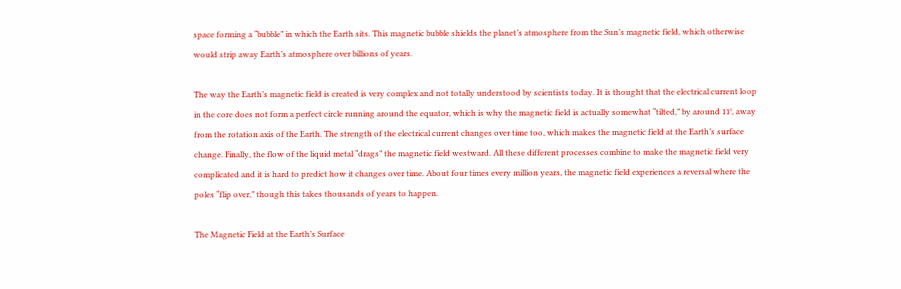space forming a “bubble” in which the Earth sits. This magnetic bubble shields the planet’s atmosphere from the Sun’s magnetic field, which otherwise would strip away Earth’s atmosphere over billions of years.

The way the Earth’s magnetic field is created is very complex and not totally understood by scientists today. It is thought that the electrical current loop in the core does not form a perfect circle running around the equator, which is why the magnetic field is actually somewhat “tilted,” by around 11°, away from the rotation axis of the Earth. The strength of the electrical current changes over time too, which makes the magnetic field at the Earth’s surface change. Finally, the flow of the liquid metal “drags” the magnetic field westward. All these different processes combine to make the magnetic field very complicated and it is hard to predict how it changes over time. About four times every million years, the magnetic field experiences a reversal where the poles “flip over,” though this takes thousands of years to happen.

The Magnetic Field at the Earth’s Surface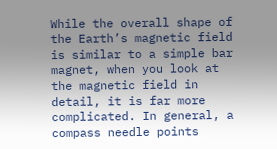While the overall shape of the Earth’s magnetic field is similar to a simple bar magnet, when you look at the magnetic field in detail, it is far more complicated. In general, a compass needle points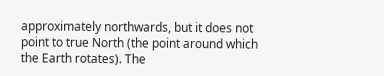approximately northwards, but it does not point to true North (the point around which the Earth rotates). The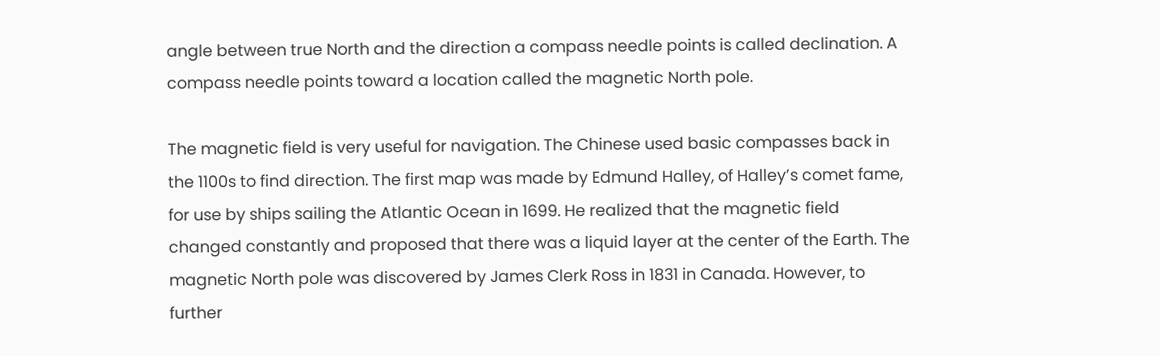angle between true North and the direction a compass needle points is called declination. A compass needle points toward a location called the magnetic North pole.

The magnetic field is very useful for navigation. The Chinese used basic compasses back in the 1100s to find direction. The first map was made by Edmund Halley, of Halley’s comet fame, for use by ships sailing the Atlantic Ocean in 1699. He realized that the magnetic field changed constantly and proposed that there was a liquid layer at the center of the Earth. The magnetic North pole was discovered by James Clerk Ross in 1831 in Canada. However, to further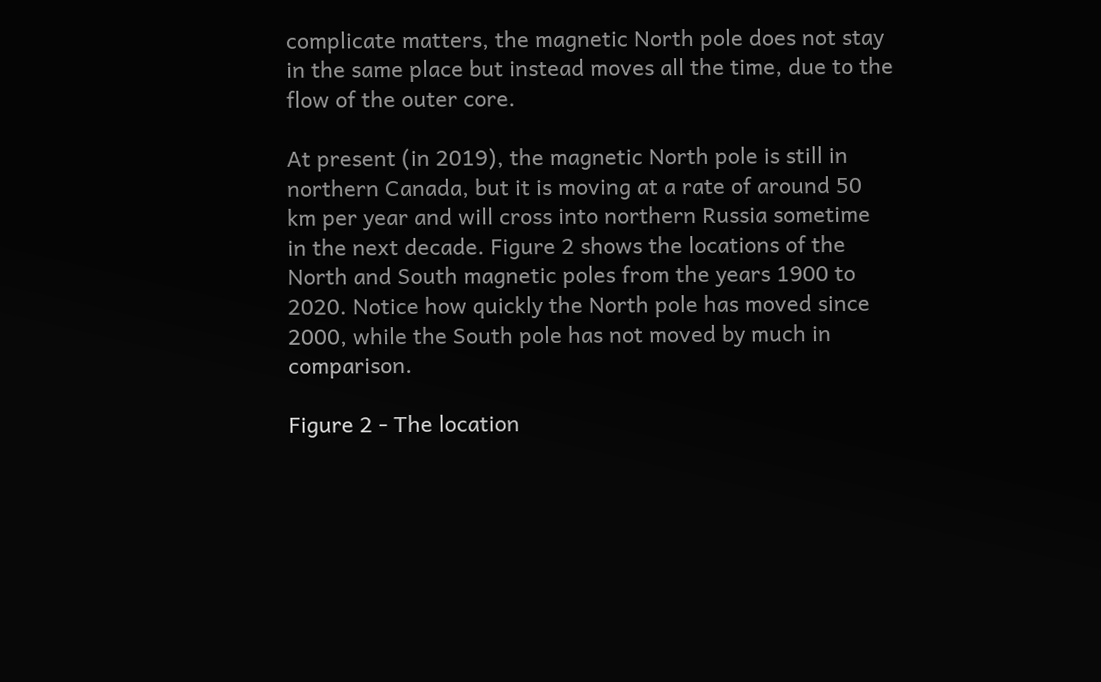complicate matters, the magnetic North pole does not stay in the same place but instead moves all the time, due to the flow of the outer core.

At present (in 2019), the magnetic North pole is still in northern Canada, but it is moving at a rate of around 50 km per year and will cross into northern Russia sometime in the next decade. Figure 2 shows the locations of the North and South magnetic poles from the years 1900 to 2020. Notice how quickly the North pole has moved since 2000, while the South pole has not moved by much in comparison.

Figure 2 - The location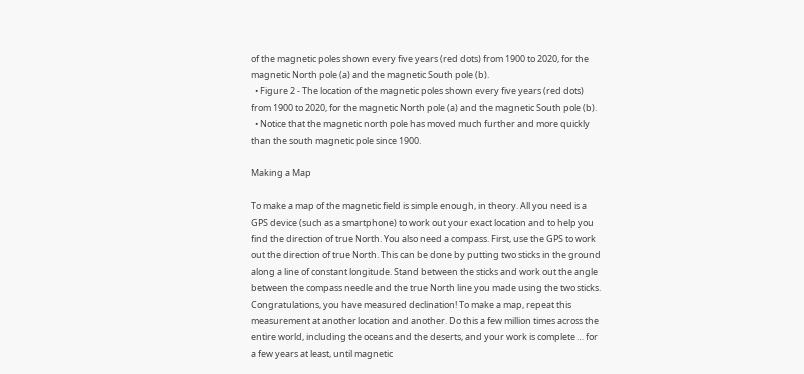of the magnetic poles shown every five years (red dots) from 1900 to 2020, for the magnetic North pole (a) and the magnetic South pole (b).
  • Figure 2 - The location of the magnetic poles shown every five years (red dots) from 1900 to 2020, for the magnetic North pole (a) and the magnetic South pole (b).
  • Notice that the magnetic north pole has moved much further and more quickly than the south magnetic pole since 1900.

Making a Map

To make a map of the magnetic field is simple enough, in theory. All you need is a GPS device (such as a smartphone) to work out your exact location and to help you find the direction of true North. You also need a compass. First, use the GPS to work out the direction of true North. This can be done by putting two sticks in the ground along a line of constant longitude. Stand between the sticks and work out the angle between the compass needle and the true North line you made using the two sticks. Congratulations, you have measured declination! To make a map, repeat this measurement at another location and another. Do this a few million times across the entire world, including the oceans and the deserts, and your work is complete … for a few years at least, until magnetic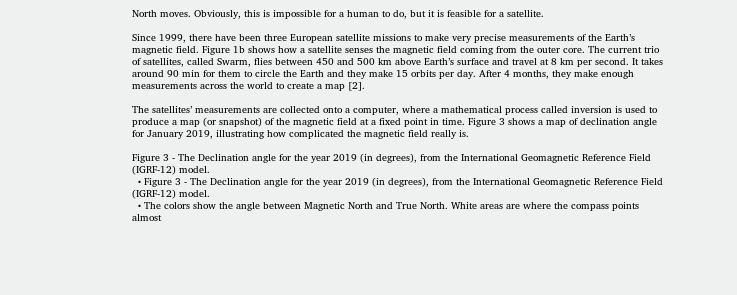North moves. Obviously, this is impossible for a human to do, but it is feasible for a satellite.

Since 1999, there have been three European satellite missions to make very precise measurements of the Earth’s magnetic field. Figure 1b shows how a satellite senses the magnetic field coming from the outer core. The current trio of satellites, called Swarm, flies between 450 and 500 km above Earth’s surface and travel at 8 km per second. It takes around 90 min for them to circle the Earth and they make 15 orbits per day. After 4 months, they make enough measurements across the world to create a map [2].

The satellites’ measurements are collected onto a computer, where a mathematical process called inversion is used to produce a map (or snapshot) of the magnetic field at a fixed point in time. Figure 3 shows a map of declination angle for January 2019, illustrating how complicated the magnetic field really is.

Figure 3 - The Declination angle for the year 2019 (in degrees), from the International Geomagnetic Reference Field (IGRF-12) model.
  • Figure 3 - The Declination angle for the year 2019 (in degrees), from the International Geomagnetic Reference Field (IGRF-12) model.
  • The colors show the angle between Magnetic North and True North. White areas are where the compass points almost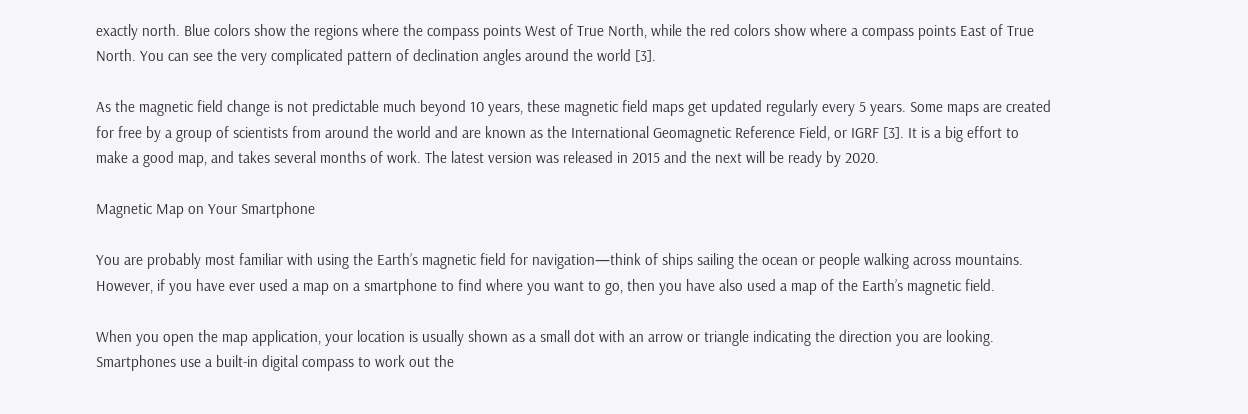exactly north. Blue colors show the regions where the compass points West of True North, while the red colors show where a compass points East of True North. You can see the very complicated pattern of declination angles around the world [3].

As the magnetic field change is not predictable much beyond 10 years, these magnetic field maps get updated regularly every 5 years. Some maps are created for free by a group of scientists from around the world and are known as the International Geomagnetic Reference Field, or IGRF [3]. It is a big effort to make a good map, and takes several months of work. The latest version was released in 2015 and the next will be ready by 2020.

Magnetic Map on Your Smartphone

You are probably most familiar with using the Earth’s magnetic field for navigation—think of ships sailing the ocean or people walking across mountains. However, if you have ever used a map on a smartphone to find where you want to go, then you have also used a map of the Earth’s magnetic field.

When you open the map application, your location is usually shown as a small dot with an arrow or triangle indicating the direction you are looking. Smartphones use a built-in digital compass to work out the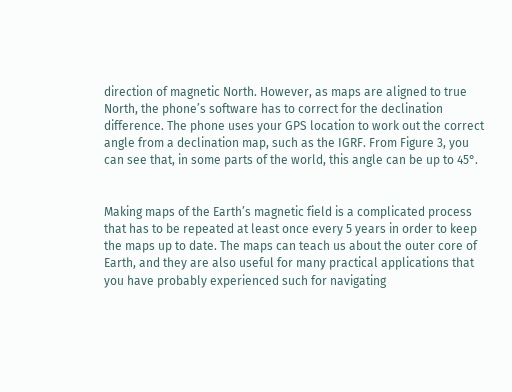direction of magnetic North. However, as maps are aligned to true North, the phone’s software has to correct for the declination difference. The phone uses your GPS location to work out the correct angle from a declination map, such as the IGRF. From Figure 3, you can see that, in some parts of the world, this angle can be up to 45°.


Making maps of the Earth’s magnetic field is a complicated process that has to be repeated at least once every 5 years in order to keep the maps up to date. The maps can teach us about the outer core of Earth, and they are also useful for many practical applications that you have probably experienced such for navigating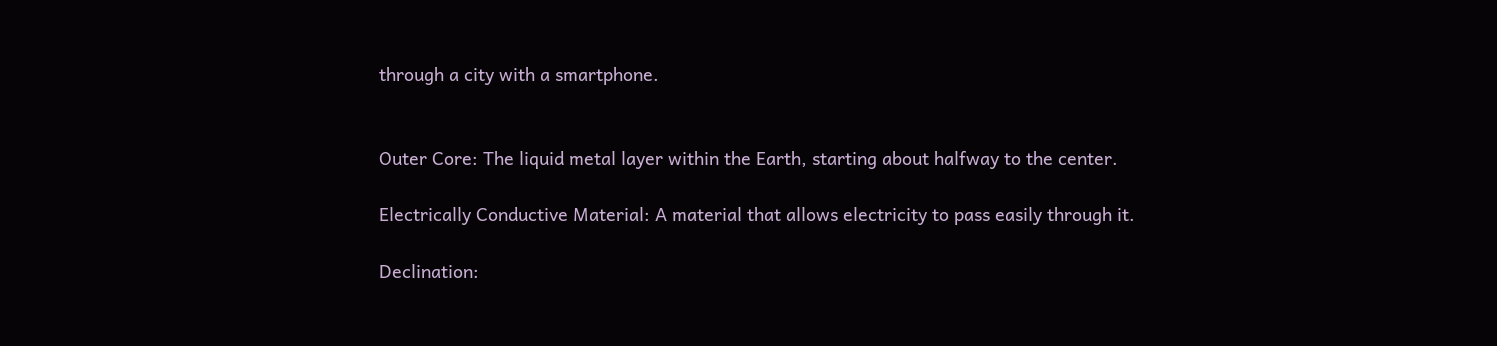through a city with a smartphone.


Outer Core: The liquid metal layer within the Earth, starting about halfway to the center.

Electrically Conductive Material: A material that allows electricity to pass easily through it.

Declination: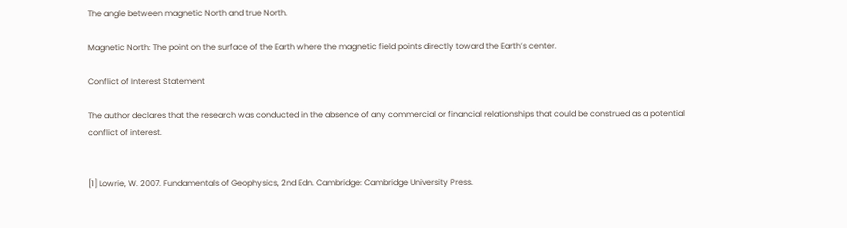The angle between magnetic North and true North.

Magnetic North: The point on the surface of the Earth where the magnetic field points directly toward the Earth’s center.

Conflict of Interest Statement

The author declares that the research was conducted in the absence of any commercial or financial relationships that could be construed as a potential conflict of interest.


[1] Lowrie, W. 2007. Fundamentals of Geophysics, 2nd Edn. Cambridge: Cambridge University Press.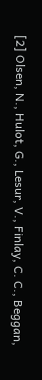[2] Olsen, N., Hulot, G., Lesur, V., Finlay, C. C., Beggan,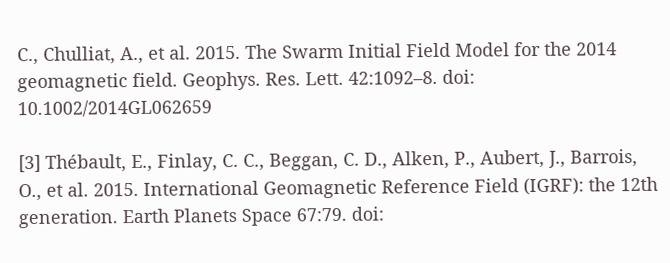C., Chulliat, A., et al. 2015. The Swarm Initial Field Model for the 2014 geomagnetic field. Geophys. Res. Lett. 42:1092–8. doi: 10.1002/2014GL062659

[3] Thébault, E., Finlay, C. C., Beggan, C. D., Alken, P., Aubert, J., Barrois, O., et al. 2015. International Geomagnetic Reference Field (IGRF): the 12th generation. Earth Planets Space 67:79. doi: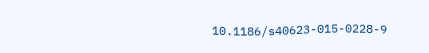10.1186/s40623-015-0228-9